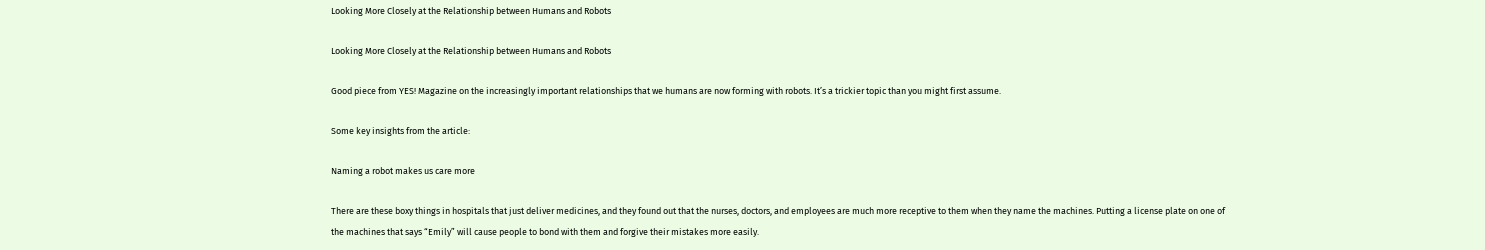Looking More Closely at the Relationship between Humans and Robots

Looking More Closely at the Relationship between Humans and Robots

Good piece from YES! Magazine on the increasingly important relationships that we humans are now forming with robots. It’s a trickier topic than you might first assume.

Some key insights from the article:

Naming a robot makes us care more

There are these boxy things in hospitals that just deliver medicines, and they found out that the nurses, doctors, and employees are much more receptive to them when they name the machines. Putting a license plate on one of the machines that says “Emily” will cause people to bond with them and forgive their mistakes more easily.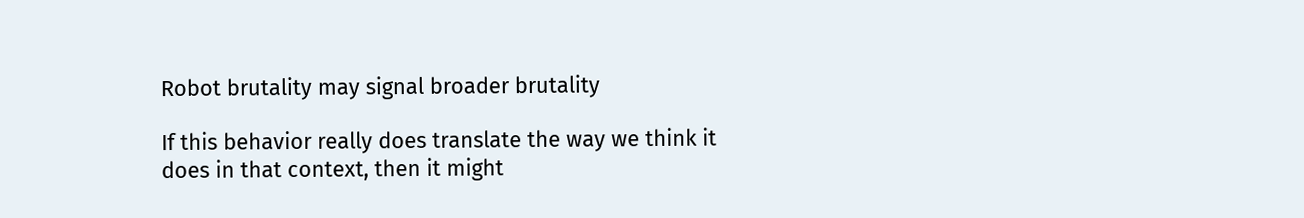Robot brutality may signal broader brutality

If this behavior really does translate the way we think it does in that context, then it might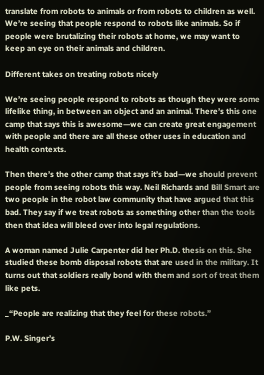translate from robots to animals or from robots to children as well. We’re seeing that people respond to robots like animals. So if people were brutalizing their robots at home, we may want to keep an eye on their animals and children.

Different takes on treating robots nicely

We’re seeing people respond to robots as though they were some lifelike thing, in between an object and an animal. There’s this one camp that says this is awesome—we can create great engagement with people and there are all these other uses in education and health contexts.

Then there’s the other camp that says it’s bad—we should prevent people from seeing robots this way. Neil Richards and Bill Smart are two people in the robot law community that have argued that this bad. They say if we treat robots as something other than the tools then that idea will bleed over into legal regulations.

A woman named Julie Carpenter did her Ph.D. thesis on this. She studied these bomb disposal robots that are used in the military. It turns out that soldiers really bond with them and sort of treat them like pets.

_“People are realizing that they feel for these robots.”

P.W. Singer’s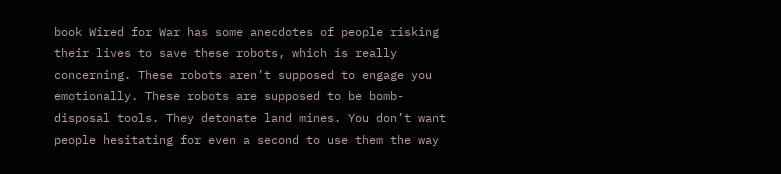book Wired for War has some anecdotes of people risking their lives to save these robots, which is really concerning. These robots aren’t supposed to engage you emotionally. These robots are supposed to be bomb-disposal tools. They detonate land mines. You don’t want people hesitating for even a second to use them the way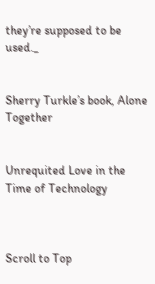they’re supposed to be used._


Sherry Turkle’s book, Alone Together


Unrequited Love in the Time of Technology



Scroll to Top